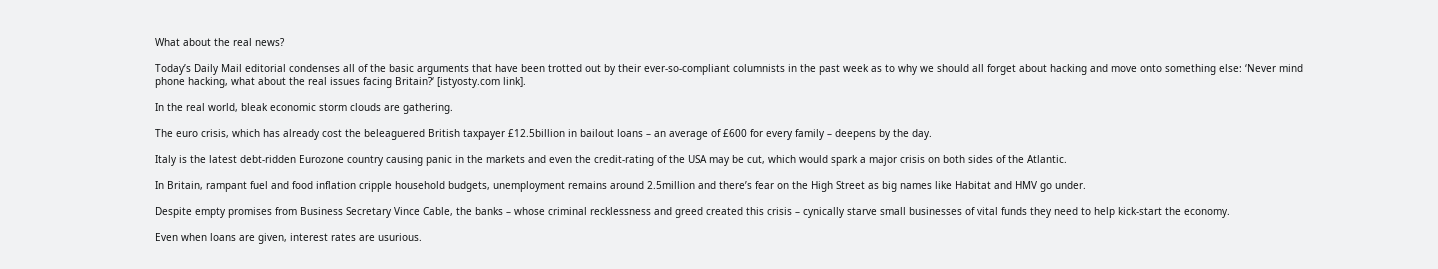What about the real news?

Today’s Daily Mail editorial condenses all of the basic arguments that have been trotted out by their ever-so-compliant columnists in the past week as to why we should all forget about hacking and move onto something else: ‘Never mind phone hacking, what about the real issues facing Britain?‘ [istyosty.com link].

In the real world, bleak economic storm clouds are gathering.

The euro crisis, which has already cost the beleaguered British taxpayer £12.5billion in bailout loans – an average of £600 for every family – deepens by the day.

Italy is the latest debt-ridden Eurozone country causing panic in the markets and even the credit-rating of the USA may be cut, which would spark a major crisis on both sides of the Atlantic.

In Britain, rampant fuel and food inflation cripple household budgets, unemployment remains around 2.5million and there’s fear on the High Street as big names like Habitat and HMV go under.

Despite empty promises from Business Secretary Vince Cable, the banks – whose criminal recklessness and greed created this crisis – cynically starve small businesses of vital funds they need to help kick-start the economy.

Even when loans are given, interest rates are usurious.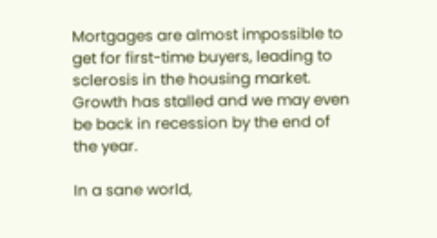Mortgages are almost impossible to get for first-time buyers, leading to sclerosis in the housing market. Growth has stalled and we may even be back in recession by the end of the year.

In a sane world,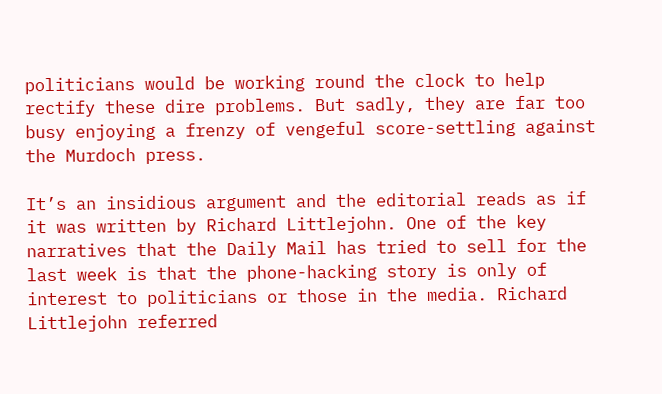politicians would be working round the clock to help rectify these dire problems. But sadly, they are far too busy enjoying a frenzy of vengeful score-settling against the Murdoch press.

It’s an insidious argument and the editorial reads as if it was written by Richard Littlejohn. One of the key narratives that the Daily Mail has tried to sell for the last week is that the phone-hacking story is only of interest to politicians or those in the media. Richard Littlejohn referred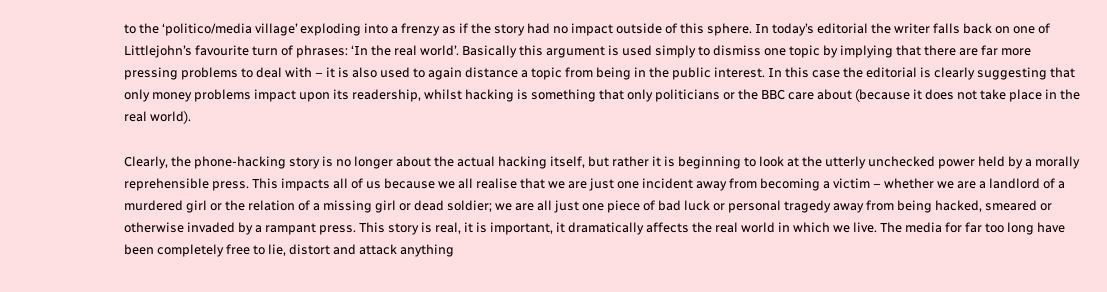to the ‘politico/media village’ exploding into a frenzy as if the story had no impact outside of this sphere. In today’s editorial the writer falls back on one of Littlejohn’s favourite turn of phrases: ‘In the real world’. Basically this argument is used simply to dismiss one topic by implying that there are far more pressing problems to deal with – it is also used to again distance a topic from being in the public interest. In this case the editorial is clearly suggesting that only money problems impact upon its readership, whilst hacking is something that only politicians or the BBC care about (because it does not take place in the real world).

Clearly, the phone-hacking story is no longer about the actual hacking itself, but rather it is beginning to look at the utterly unchecked power held by a morally reprehensible press. This impacts all of us because we all realise that we are just one incident away from becoming a victim – whether we are a landlord of a murdered girl or the relation of a missing girl or dead soldier; we are all just one piece of bad luck or personal tragedy away from being hacked, smeared or otherwise invaded by a rampant press. This story is real, it is important, it dramatically affects the real world in which we live. The media for far too long have been completely free to lie, distort and attack anything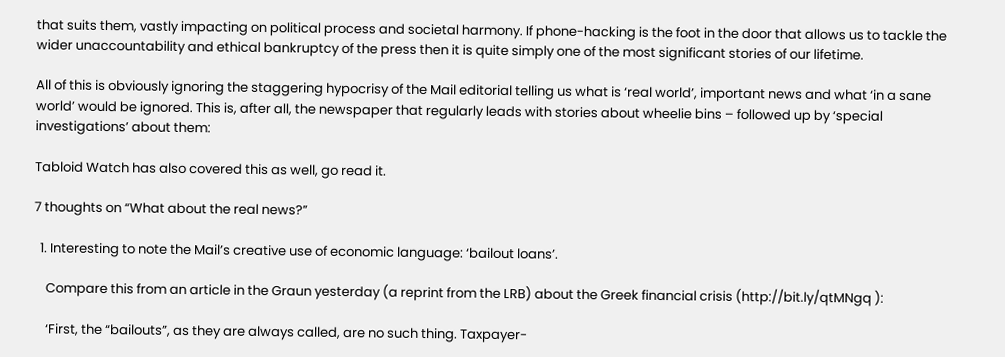that suits them, vastly impacting on political process and societal harmony. If phone-hacking is the foot in the door that allows us to tackle the wider unaccountability and ethical bankruptcy of the press then it is quite simply one of the most significant stories of our lifetime.

All of this is obviously ignoring the staggering hypocrisy of the Mail editorial telling us what is ‘real world’, important news and what ‘in a sane world’ would be ignored. This is, after all, the newspaper that regularly leads with stories about wheelie bins – followed up by ‘special investigations’ about them:

Tabloid Watch has also covered this as well, go read it.

7 thoughts on “What about the real news?”

  1. Interesting to note the Mail’s creative use of economic language: ‘bailout loans’.

    Compare this from an article in the Graun yesterday (a reprint from the LRB) about the Greek financial crisis (http://bit.ly/qtMNgq ):

    ‘First, the “bailouts”, as they are always called, are no such thing. Taxpayer-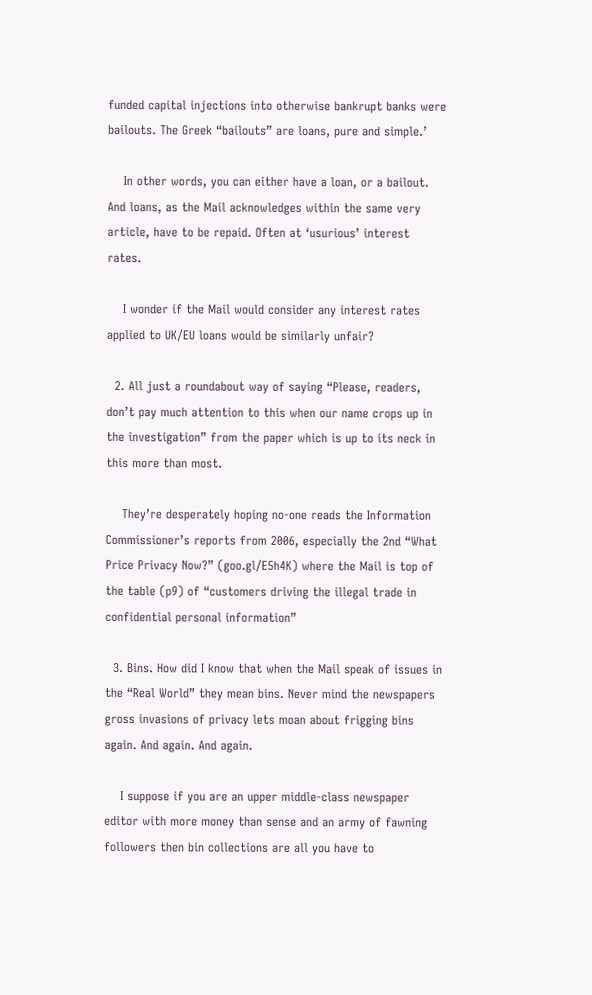funded capital injections into otherwise bankrupt banks were bailouts. The Greek “bailouts” are loans, pure and simple.’

    In other words, you can either have a loan, or a bailout. And loans, as the Mail acknowledges within the same very article, have to be repaid. Often at ‘usurious’ interest rates.

    I wonder if the Mail would consider any interest rates applied to UK/EU loans would be similarly unfair?

  2. All just a roundabout way of saying “Please, readers, don’t pay much attention to this when our name crops up in the investigation” from the paper which is up to its neck in this more than most.

    They’re desperately hoping no-one reads the Information Commissioner’s reports from 2006, especially the 2nd “What Price Privacy Now?” (goo.gl/E5h4K) where the Mail is top of the table (p9) of “customers driving the illegal trade in confidential personal information”

  3. Bins. How did I know that when the Mail speak of issues in the “Real World” they mean bins. Never mind the newspapers gross invasions of privacy lets moan about frigging bins again. And again. And again.

    I suppose if you are an upper middle-class newspaper editor with more money than sense and an army of fawning followers then bin collections are all you have to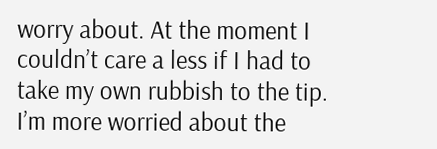worry about. At the moment I couldn’t care a less if I had to take my own rubbish to the tip. I’m more worried about the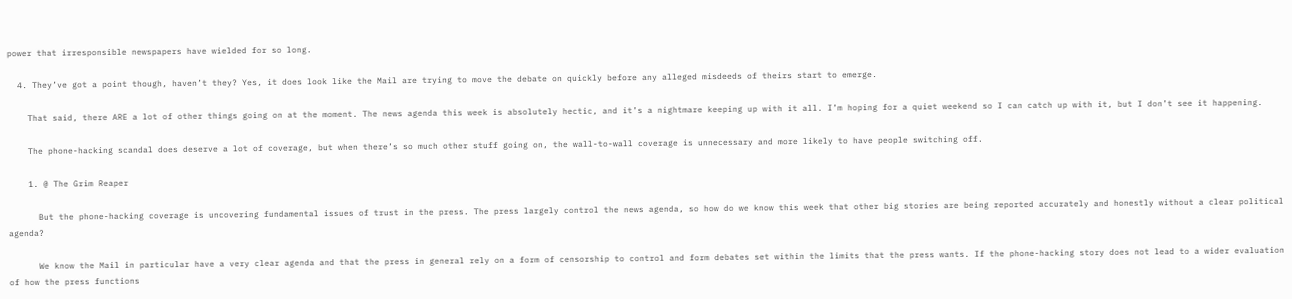power that irresponsible newspapers have wielded for so long.

  4. They’ve got a point though, haven’t they? Yes, it does look like the Mail are trying to move the debate on quickly before any alleged misdeeds of theirs start to emerge.

    That said, there ARE a lot of other things going on at the moment. The news agenda this week is absolutely hectic, and it’s a nightmare keeping up with it all. I’m hoping for a quiet weekend so I can catch up with it, but I don’t see it happening.

    The phone-hacking scandal does deserve a lot of coverage, but when there’s so much other stuff going on, the wall-to-wall coverage is unnecessary and more likely to have people switching off.

    1. @ The Grim Reaper

      But the phone-hacking coverage is uncovering fundamental issues of trust in the press. The press largely control the news agenda, so how do we know this week that other big stories are being reported accurately and honestly without a clear political agenda?

      We know the Mail in particular have a very clear agenda and that the press in general rely on a form of censorship to control and form debates set within the limits that the press wants. If the phone-hacking story does not lead to a wider evaluation of how the press functions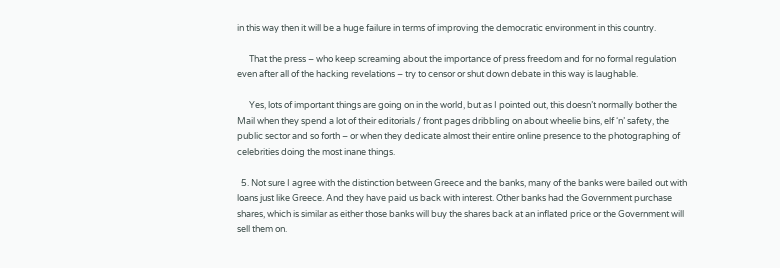in this way then it will be a huge failure in terms of improving the democratic environment in this country.

      That the press – who keep screaming about the importance of press freedom and for no formal regulation even after all of the hacking revelations – try to censor or shut down debate in this way is laughable.

      Yes, lots of important things are going on in the world, but as I pointed out, this doesn’t normally bother the Mail when they spend a lot of their editorials / front pages dribbling on about wheelie bins, elf ‘n’ safety, the public sector and so forth – or when they dedicate almost their entire online presence to the photographing of celebrities doing the most inane things.

  5. Not sure I agree with the distinction between Greece and the banks, many of the banks were bailed out with loans just like Greece. And they have paid us back with interest. Other banks had the Government purchase shares, which is similar as either those banks will buy the shares back at an inflated price or the Government will sell them on.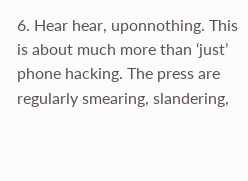6. Hear hear, uponnothing. This is about much more than ‘just’ phone hacking. The press are regularly smearing, slandering,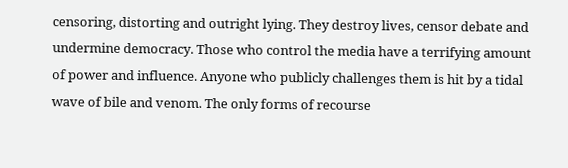censoring, distorting and outright lying. They destroy lives, censor debate and undermine democracy. Those who control the media have a terrifying amount of power and influence. Anyone who publicly challenges them is hit by a tidal wave of bile and venom. The only forms of recourse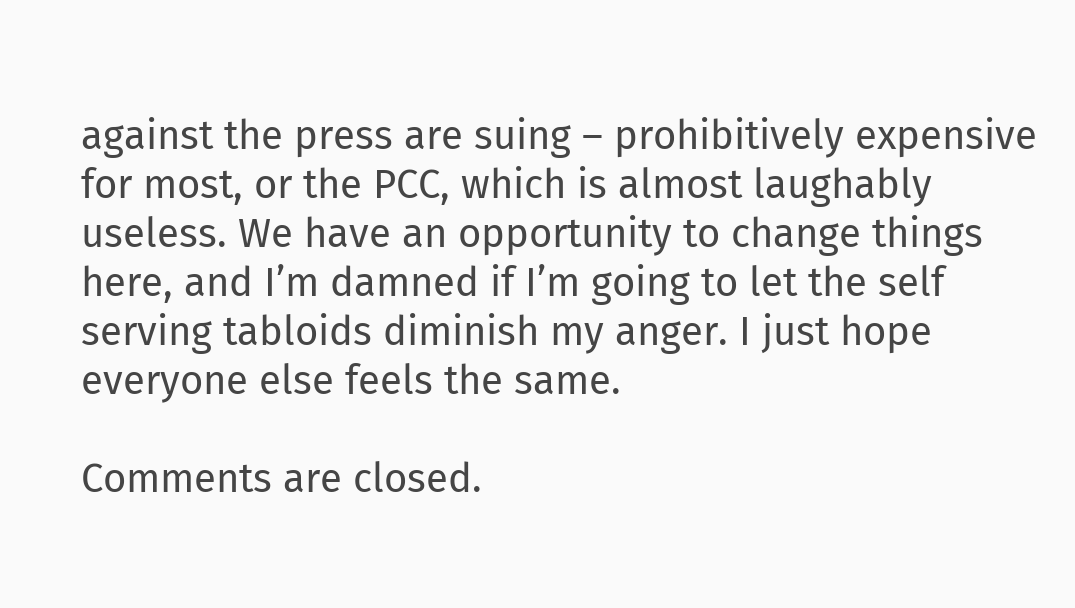against the press are suing – prohibitively expensive for most, or the PCC, which is almost laughably useless. We have an opportunity to change things here, and I’m damned if I’m going to let the self serving tabloids diminish my anger. I just hope everyone else feels the same.

Comments are closed.